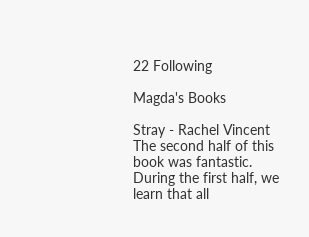22 Following

Magda's Books

Stray - Rachel Vincent The second half of this book was fantastic. During the first half, we learn that all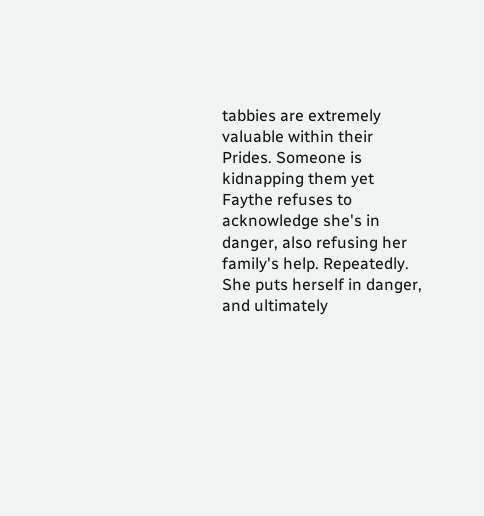tabbies are extremely valuable within their Prides. Someone is kidnapping them yet Faythe refuses to acknowledge she's in danger, also refusing her family's help. Repeatedly. She puts herself in danger, and ultimately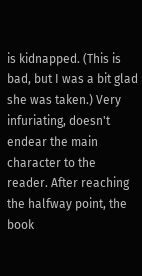is kidnapped. (This is bad, but I was a bit glad she was taken.) Very infuriating, doesn't endear the main character to the reader. After reaching the halfway point, the book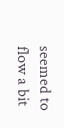seemed to flow a bit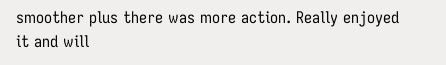smoother plus there was more action. Really enjoyed it and will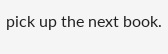pick up the next book.